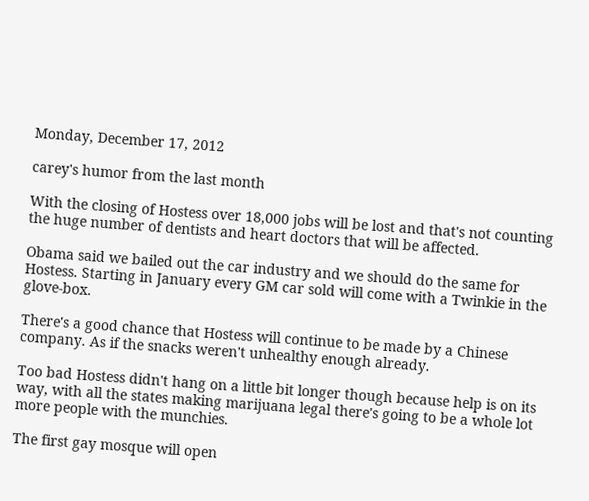Monday, December 17, 2012

carey's humor from the last month

With the closing of Hostess over 18,000 jobs will be lost and that's not counting the huge number of dentists and heart doctors that will be affected.

Obama said we bailed out the car industry and we should do the same for Hostess. Starting in January every GM car sold will come with a Twinkie in the glove-box.

There's a good chance that Hostess will continue to be made by a Chinese company. As if the snacks weren't unhealthy enough already.

Too bad Hostess didn't hang on a little bit longer though because help is on its way, with all the states making marijuana legal there's going to be a whole lot more people with the munchies.

The first gay mosque will open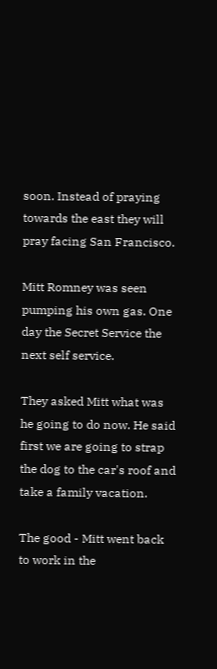soon. Instead of praying towards the east they will pray facing San Francisco.

Mitt Romney was seen pumping his own gas. One day the Secret Service the next self service.

They asked Mitt what was he going to do now. He said first we are going to strap the dog to the car's roof and take a family vacation.

The good - Mitt went back to work in the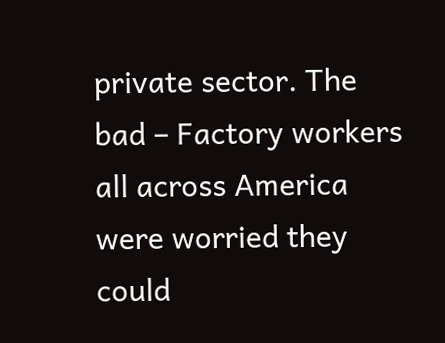private sector. The bad – Factory workers all across America were worried they could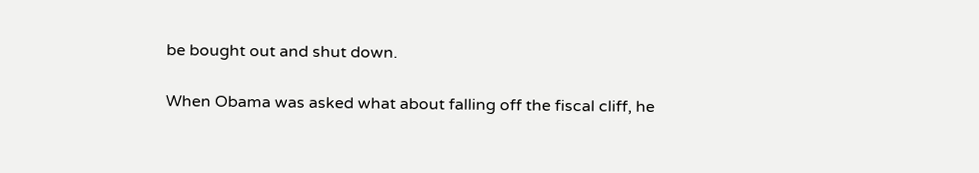be bought out and shut down.

When Obama was asked what about falling off the fiscal cliff, he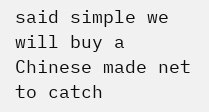said simple we will buy a Chinese made net to catch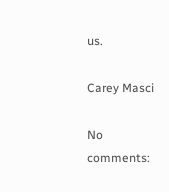us.

Carey Masci

No comments: